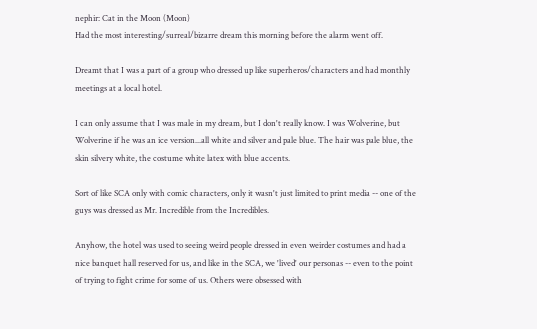nephir: Cat in the Moon (Moon)
Had the most interesting/surreal/bizarre dream this morning before the alarm went off.

Dreamt that I was a part of a group who dressed up like superheros/characters and had monthly meetings at a local hotel.

I can only assume that I was male in my dream, but I don't really know. I was Wolverine, but Wolverine if he was an ice version...all white and silver and pale blue. The hair was pale blue, the skin silvery white, the costume white latex with blue accents.

Sort of like SCA only with comic characters, only it wasn't just limited to print media -- one of the guys was dressed as Mr. Incredible from the Incredibles.

Anyhow, the hotel was used to seeing weird people dressed in even weirder costumes and had a nice banquet hall reserved for us, and like in the SCA, we 'lived' our personas -- even to the point of trying to fight crime for some of us. Others were obsessed with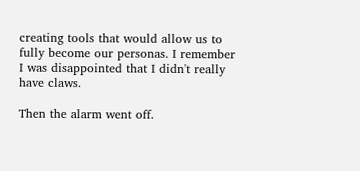creating tools that would allow us to fully become our personas. I remember I was disappointed that I didn't really have claws.

Then the alarm went off.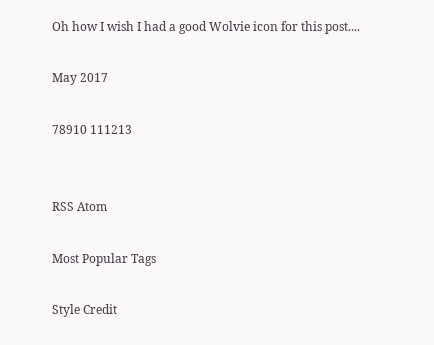Oh how I wish I had a good Wolvie icon for this post....

May 2017

78910 111213


RSS Atom

Most Popular Tags

Style Credit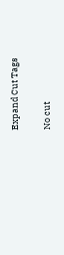Expand Cut Tags

No cut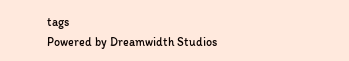tags
Powered by Dreamwidth Studios